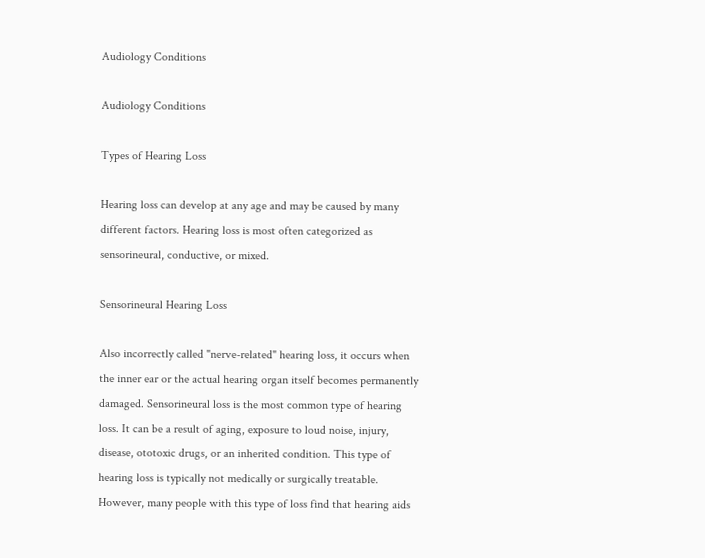Audiology Conditions

Audiology Conditions

Types of Hearing Loss

Hearing loss can develop at any age and may be caused by many different factors. Hearing loss is most often categorized as sensorineural, conductive, or mixed.

Sensorineural Hearing Loss

Also incorrectly called "nerve-related" hearing loss, it occurs when the inner ear or the actual hearing organ itself becomes permanently damaged. Sensorineural loss is the most common type of hearing loss. It can be a result of aging, exposure to loud noise, injury, disease, ototoxic drugs, or an inherited condition. This type of hearing loss is typically not medically or surgically treatable. However, many people with this type of loss find that hearing aids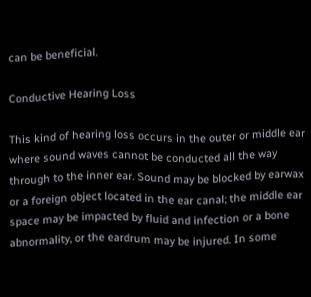can be beneficial.

Conductive Hearing Loss

This kind of hearing loss occurs in the outer or middle ear where sound waves cannot be conducted all the way through to the inner ear. Sound may be blocked by earwax or a foreign object located in the ear canal; the middle ear space may be impacted by fluid and infection or a bone abnormality, or the eardrum may be injured. In some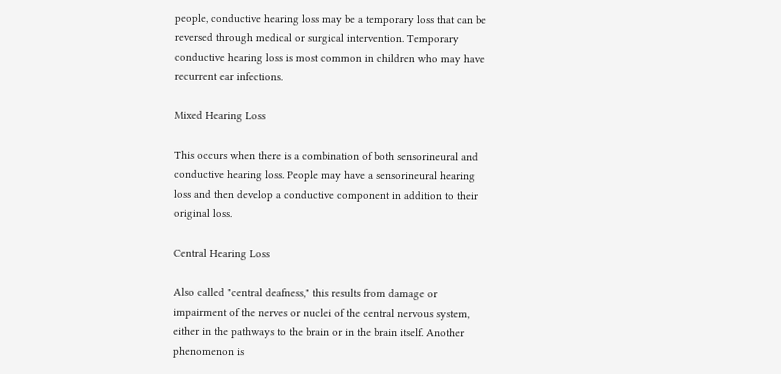people, conductive hearing loss may be a temporary loss that can be reversed through medical or surgical intervention. Temporary conductive hearing loss is most common in children who may have recurrent ear infections.

Mixed Hearing Loss

This occurs when there is a combination of both sensorineural and conductive hearing loss. People may have a sensorineural hearing loss and then develop a conductive component in addition to their original loss.

Central Hearing Loss

Also called "central deafness," this results from damage or impairment of the nerves or nuclei of the central nervous system, either in the pathways to the brain or in the brain itself. Another phenomenon is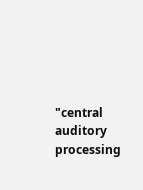"central auditory processing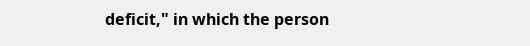deficit," in which the person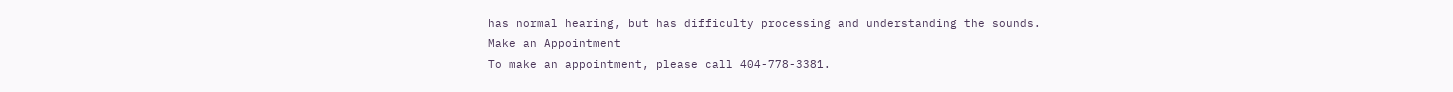has normal hearing, but has difficulty processing and understanding the sounds.
Make an Appointment
To make an appointment, please call 404-778-3381.